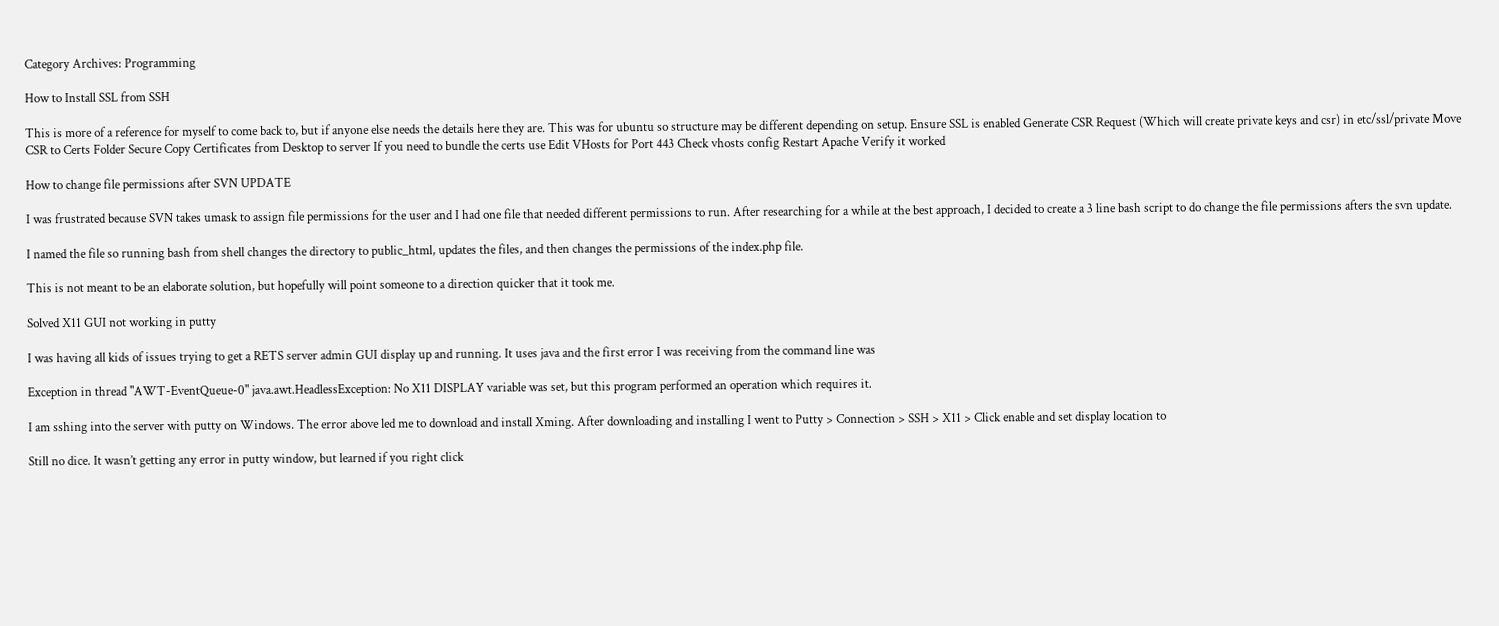Category Archives: Programming

How to Install SSL from SSH

This is more of a reference for myself to come back to, but if anyone else needs the details here they are. This was for ubuntu so structure may be different depending on setup. Ensure SSL is enabled Generate CSR Request (Which will create private keys and csr) in etc/ssl/private Move CSR to Certs Folder Secure Copy Certificates from Desktop to server If you need to bundle the certs use Edit VHosts for Port 443 Check vhosts config Restart Apache Verify it worked

How to change file permissions after SVN UPDATE

I was frustrated because SVN takes umask to assign file permissions for the user and I had one file that needed different permissions to run. After researching for a while at the best approach, I decided to create a 3 line bash script to do change the file permissions afters the svn update.

I named the file so running bash from shell changes the directory to public_html, updates the files, and then changes the permissions of the index.php file.

This is not meant to be an elaborate solution, but hopefully will point someone to a direction quicker that it took me.

Solved X11 GUI not working in putty

I was having all kids of issues trying to get a RETS server admin GUI display up and running. It uses java and the first error I was receiving from the command line was

Exception in thread "AWT-EventQueue-0" java.awt.HeadlessException: No X11 DISPLAY variable was set, but this program performed an operation which requires it.

I am sshing into the server with putty on Windows. The error above led me to download and install Xming. After downloading and installing I went to Putty > Connection > SSH > X11 > Click enable and set display location to

Still no dice. It wasn’t getting any error in putty window, but learned if you right click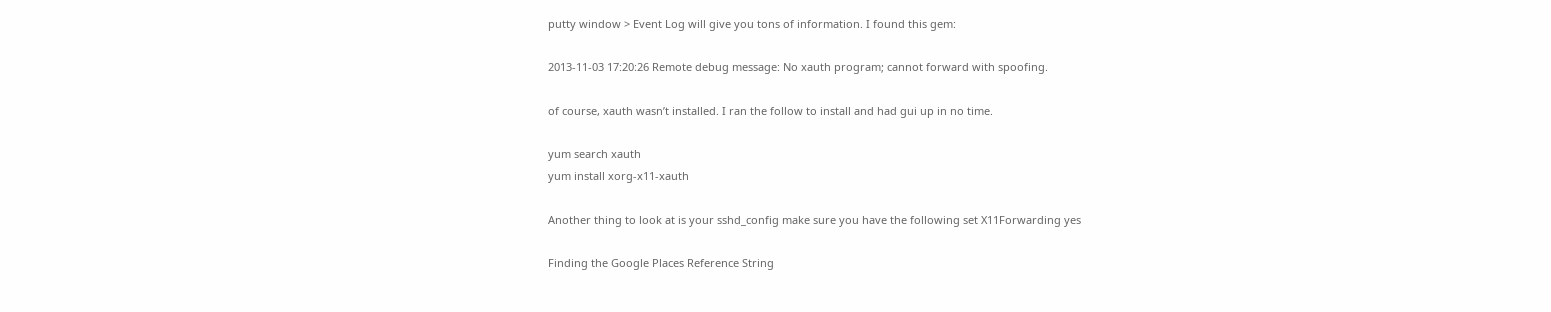putty window > Event Log will give you tons of information. I found this gem:

2013-11-03 17:20:26 Remote debug message: No xauth program; cannot forward with spoofing.

of course, xauth wasn’t installed. I ran the follow to install and had gui up in no time.

yum search xauth
yum install xorg-x11-xauth

Another thing to look at is your sshd_config make sure you have the following set X11Forwarding yes

Finding the Google Places Reference String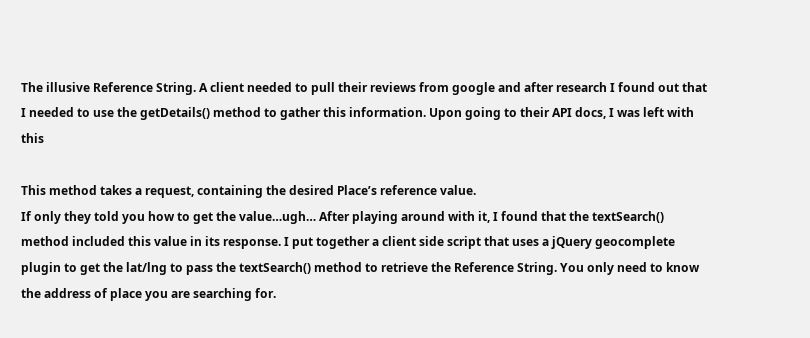The illusive Reference String. A client needed to pull their reviews from google and after research I found out that I needed to use the getDetails() method to gather this information. Upon going to their API docs, I was left with this

This method takes a request, containing the desired Place’s reference value.
If only they told you how to get the value…ugh… After playing around with it, I found that the textSearch() method included this value in its response. I put together a client side script that uses a jQuery geocomplete plugin to get the lat/lng to pass the textSearch() method to retrieve the Reference String. You only need to know the address of place you are searching for.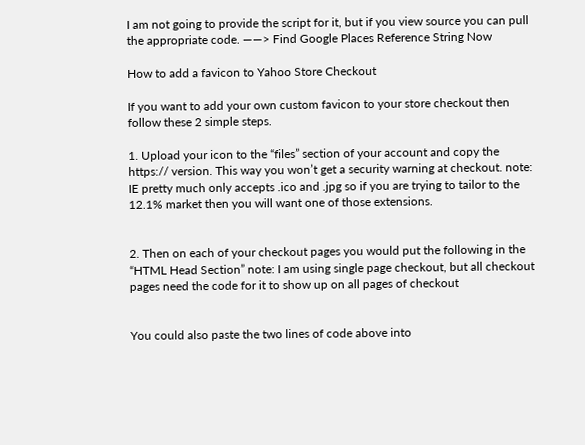I am not going to provide the script for it, but if you view source you can pull the appropriate code. ——> Find Google Places Reference String Now

How to add a favicon to Yahoo Store Checkout

If you want to add your own custom favicon to your store checkout then follow these 2 simple steps.

1. Upload your icon to the “files” section of your account and copy the https:// version. This way you won’t get a security warning at checkout. note: IE pretty much only accepts .ico and .jpg so if you are trying to tailor to the 12.1% market then you will want one of those extensions.


2. Then on each of your checkout pages you would put the following in the “HTML Head Section” note: I am using single page checkout, but all checkout pages need the code for it to show up on all pages of checkout


You could also paste the two lines of code above into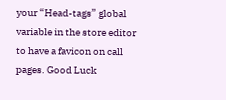your “Head-tags” global variable in the store editor to have a favicon on call pages. Good Luck